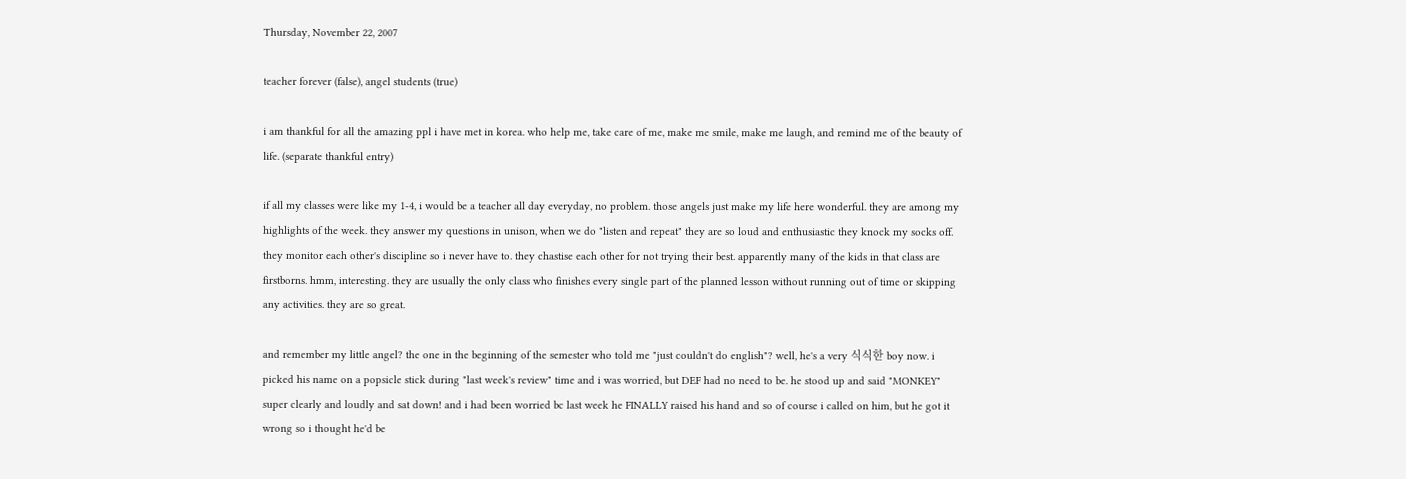Thursday, November 22, 2007

teacher forever (false), angel students (true)

i am thankful for all the amazing ppl i have met in korea. who help me, take care of me, make me smile, make me laugh, and remind me of the beauty of life. (separate thankful entry)

if all my classes were like my 1-4, i would be a teacher all day everyday, no problem. those angels just make my life here wonderful. they are among my highlights of the week. they answer my questions in unison, when we do "listen and repeat" they are so loud and enthusiastic they knock my socks off. they monitor each other's discipline so i never have to. they chastise each other for not trying their best. apparently many of the kids in that class are firstborns. hmm, interesting. they are usually the only class who finishes every single part of the planned lesson without running out of time or skipping any activities. they are so great.

and remember my little angel? the one in the beginning of the semester who told me "just couldn't do english"? well, he's a very 식식한 boy now. i picked his name on a popsicle stick during "last week's review" time and i was worried, but DEF had no need to be. he stood up and said "MONKEY" super clearly and loudly and sat down! and i had been worried bc last week he FINALLY raised his hand and so of course i called on him, but he got it wrong so i thought he'd be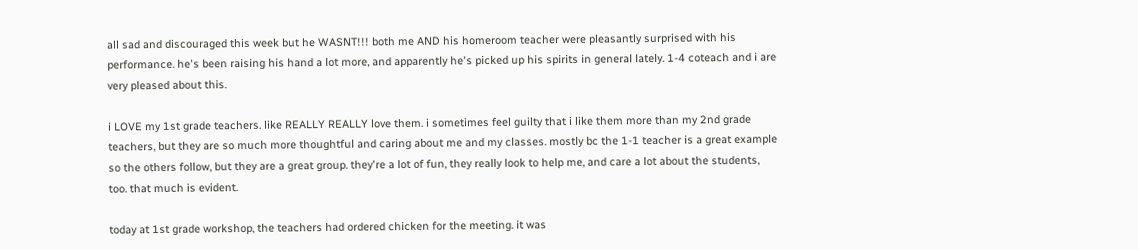all sad and discouraged this week but he WASNT!!! both me AND his homeroom teacher were pleasantly surprised with his performance. he's been raising his hand a lot more, and apparently he's picked up his spirits in general lately. 1-4 coteach and i are very pleased about this.

i LOVE my 1st grade teachers. like REALLY REALLY love them. i sometimes feel guilty that i like them more than my 2nd grade teachers, but they are so much more thoughtful and caring about me and my classes. mostly bc the 1-1 teacher is a great example so the others follow, but they are a great group. they're a lot of fun, they really look to help me, and care a lot about the students, too. that much is evident.

today at 1st grade workshop, the teachers had ordered chicken for the meeting. it was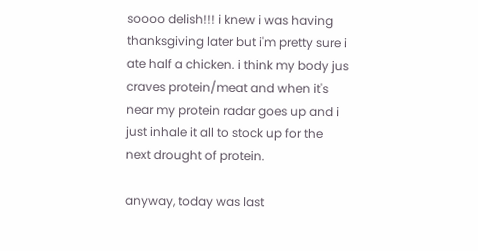soooo delish!!! i knew i was having thanksgiving later but i'm pretty sure i ate half a chicken. i think my body jus craves protein/meat and when it's near my protein radar goes up and i just inhale it all to stock up for the next drought of protein.

anyway, today was last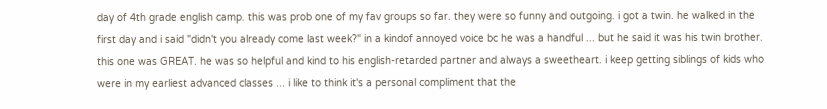day of 4th grade english camp. this was prob one of my fav groups so far. they were so funny and outgoing. i got a twin. he walked in the first day and i said "didn't you already come last week?" in a kindof annoyed voice bc he was a handful ... but he said it was his twin brother. this one was GREAT. he was so helpful and kind to his english-retarded partner and always a sweetheart. i keep getting siblings of kids who were in my earliest advanced classes ... i like to think it's a personal compliment that the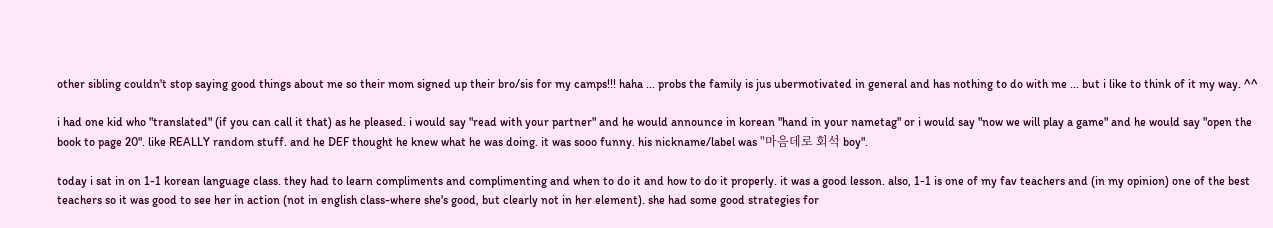other sibling couldn't stop saying good things about me so their mom signed up their bro/sis for my camps!!! haha ... probs the family is jus ubermotivated in general and has nothing to do with me ... but i like to think of it my way. ^^

i had one kid who "translated" (if you can call it that) as he pleased. i would say "read with your partner" and he would announce in korean "hand in your nametag" or i would say "now we will play a game" and he would say "open the book to page 20". like REALLY random stuff. and he DEF thought he knew what he was doing. it was sooo funny. his nickname/label was "마음데로 회석 boy".

today i sat in on 1-1 korean language class. they had to learn compliments and complimenting and when to do it and how to do it properly. it was a good lesson. also, 1-1 is one of my fav teachers and (in my opinion) one of the best teachers so it was good to see her in action (not in english class-where she's good, but clearly not in her element). she had some good strategies for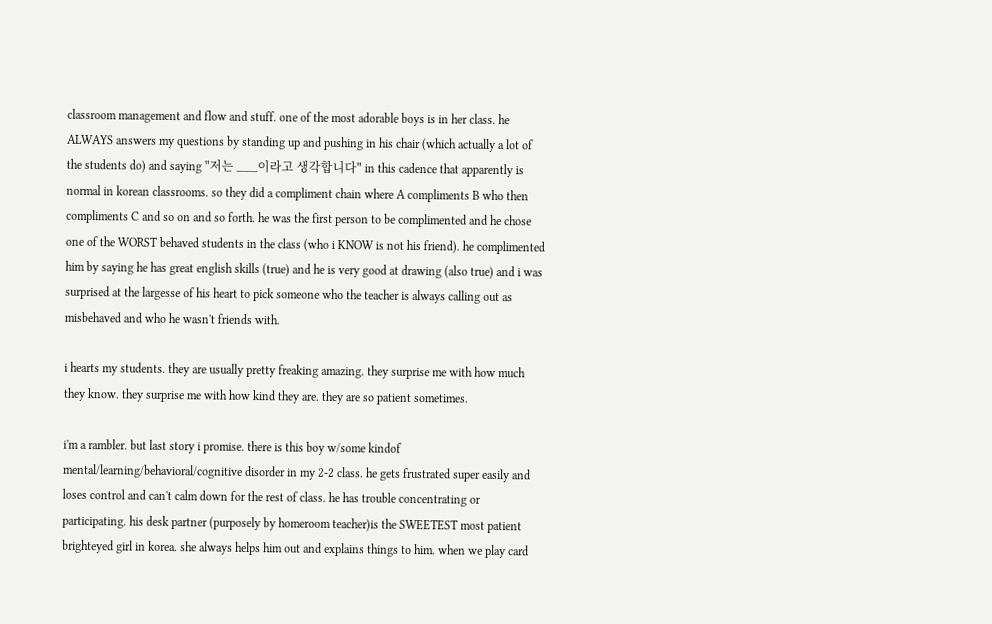classroom management and flow and stuff. one of the most adorable boys is in her class. he ALWAYS answers my questions by standing up and pushing in his chair (which actually a lot of the students do) and saying "저는 ___이라고 생각합니다" in this cadence that apparently is normal in korean classrooms. so they did a compliment chain where A compliments B who then compliments C and so on and so forth. he was the first person to be complimented and he chose one of the WORST behaved students in the class (who i KNOW is not his friend). he complimented him by saying he has great english skills (true) and he is very good at drawing (also true) and i was surprised at the largesse of his heart to pick someone who the teacher is always calling out as misbehaved and who he wasn't friends with.

i hearts my students. they are usually pretty freaking amazing. they surprise me with how much they know. they surprise me with how kind they are. they are so patient sometimes.

i'm a rambler. but last story i promise. there is this boy w/some kindof mental/learning/behavioral/cognitive disorder in my 2-2 class. he gets frustrated super easily and loses control and can't calm down for the rest of class. he has trouble concentrating or participating. his desk partner (purposely by homeroom teacher)is the SWEETEST most patient brighteyed girl in korea. she always helps him out and explains things to him. when we play card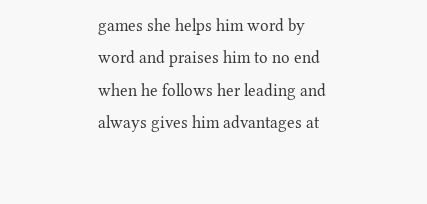games she helps him word by word and praises him to no end when he follows her leading and always gives him advantages at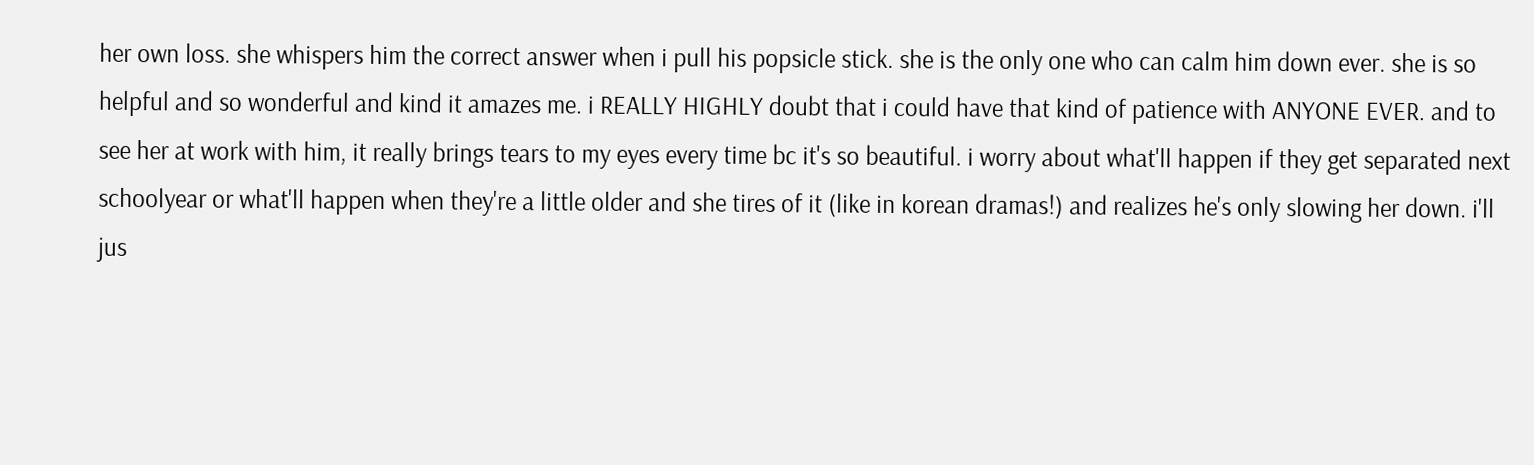her own loss. she whispers him the correct answer when i pull his popsicle stick. she is the only one who can calm him down ever. she is so helpful and so wonderful and kind it amazes me. i REALLY HIGHLY doubt that i could have that kind of patience with ANYONE EVER. and to see her at work with him, it really brings tears to my eyes every time bc it's so beautiful. i worry about what'll happen if they get separated next schoolyear or what'll happen when they're a little older and she tires of it (like in korean dramas!) and realizes he's only slowing her down. i'll jus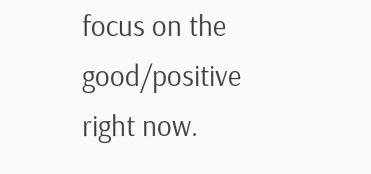focus on the good/positive right now.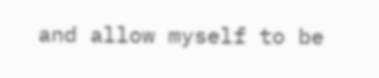and allow myself to be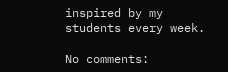inspired by my students every week.

No comments: